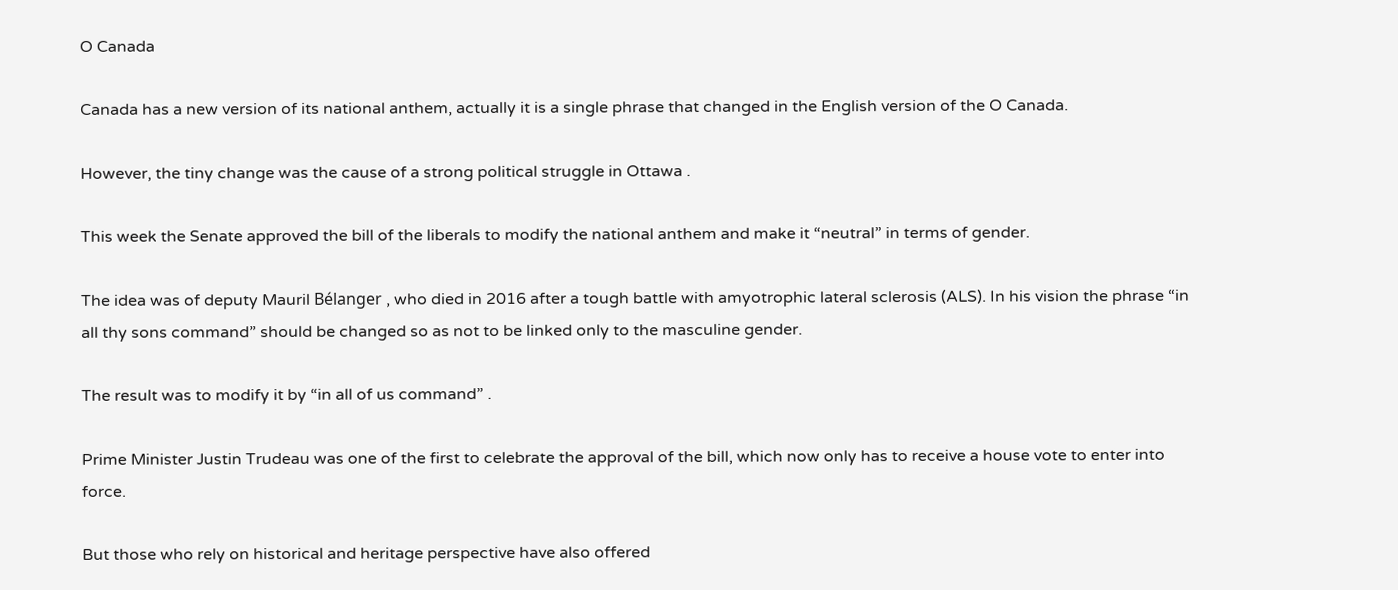O Canada

Canada has a new version of its national anthem, actually it is a single phrase that changed in the English version of the O Canada.

However, the tiny change was the cause of a strong political struggle in Ottawa .

This week the Senate approved the bill of the liberals to modify the national anthem and make it “neutral” in terms of gender.

The idea was of deputy Mauril Bélanger , who died in 2016 after a tough battle with amyotrophic lateral sclerosis (ALS). In his vision the phrase “in all thy sons command” should be changed so as not to be linked only to the masculine gender.

The result was to modify it by “in all of us command” .

Prime Minister Justin Trudeau was one of the first to celebrate the approval of the bill, which now only has to receive a house vote to enter into force.

But those who rely on historical and heritage perspective have also offered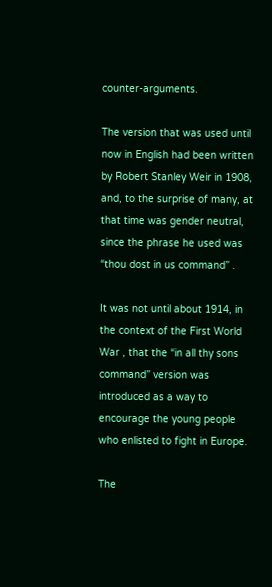counter-arguments.

The version that was used until now in English had been written by Robert Stanley Weir in 1908, and, to the surprise of many, at that time was gender neutral, since the phrase he used was “thou dost in us command” .

It was not until about 1914, in the context of the First World War , that the “in all thy sons command” version was introduced as a way to encourage the young people who enlisted to fight in Europe.

The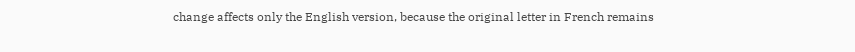change affects only the English version, because the original letter in French remains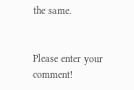the same.


Please enter your comment!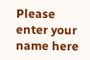Please enter your name here